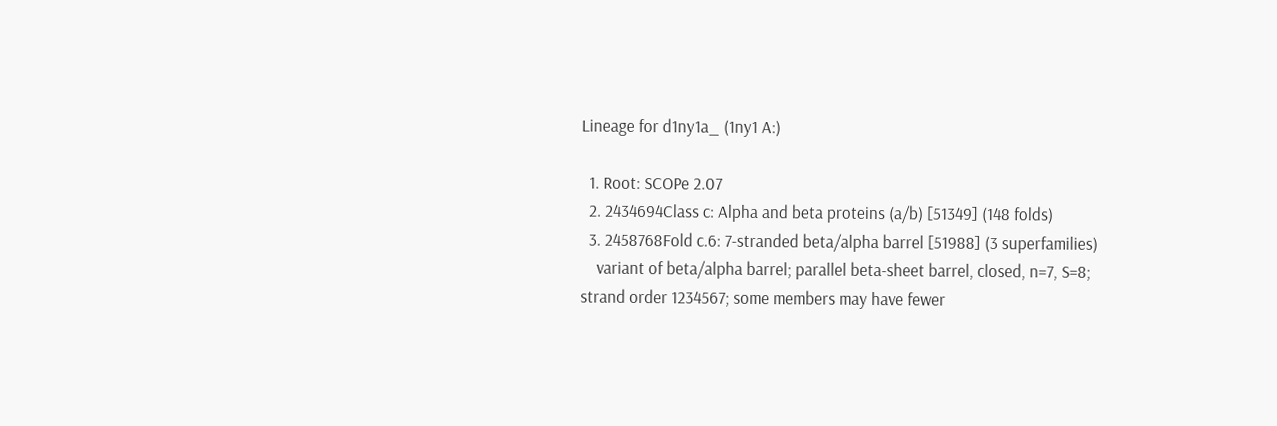Lineage for d1ny1a_ (1ny1 A:)

  1. Root: SCOPe 2.07
  2. 2434694Class c: Alpha and beta proteins (a/b) [51349] (148 folds)
  3. 2458768Fold c.6: 7-stranded beta/alpha barrel [51988] (3 superfamilies)
    variant of beta/alpha barrel; parallel beta-sheet barrel, closed, n=7, S=8; strand order 1234567; some members may have fewer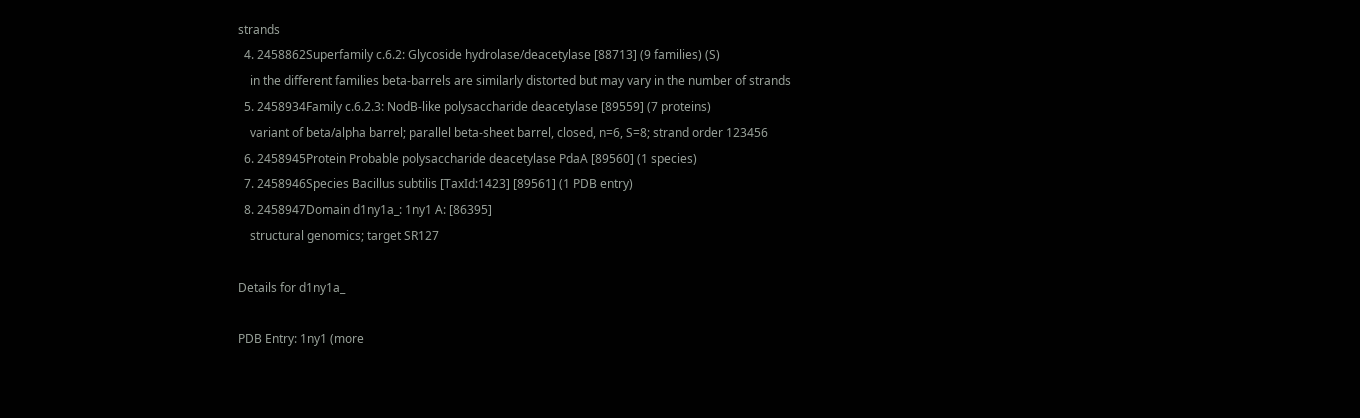strands
  4. 2458862Superfamily c.6.2: Glycoside hydrolase/deacetylase [88713] (9 families) (S)
    in the different families beta-barrels are similarly distorted but may vary in the number of strands
  5. 2458934Family c.6.2.3: NodB-like polysaccharide deacetylase [89559] (7 proteins)
    variant of beta/alpha barrel; parallel beta-sheet barrel, closed, n=6, S=8; strand order 123456
  6. 2458945Protein Probable polysaccharide deacetylase PdaA [89560] (1 species)
  7. 2458946Species Bacillus subtilis [TaxId:1423] [89561] (1 PDB entry)
  8. 2458947Domain d1ny1a_: 1ny1 A: [86395]
    structural genomics; target SR127

Details for d1ny1a_

PDB Entry: 1ny1 (more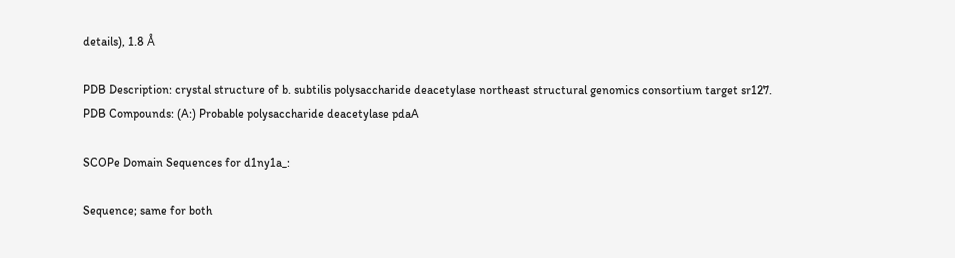details), 1.8 Å

PDB Description: crystal structure of b. subtilis polysaccharide deacetylase northeast structural genomics consortium target sr127.
PDB Compounds: (A:) Probable polysaccharide deacetylase pdaA

SCOPe Domain Sequences for d1ny1a_:

Sequence; same for both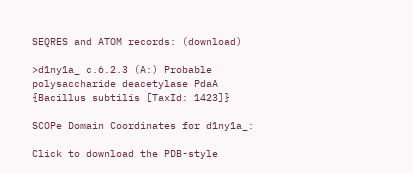SEQRES and ATOM records: (download)

>d1ny1a_ c.6.2.3 (A:) Probable polysaccharide deacetylase PdaA {Bacillus subtilis [TaxId: 1423]}

SCOPe Domain Coordinates for d1ny1a_:

Click to download the PDB-style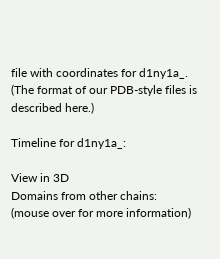file with coordinates for d1ny1a_.
(The format of our PDB-style files is described here.)

Timeline for d1ny1a_:

View in 3D
Domains from other chains:
(mouse over for more information)